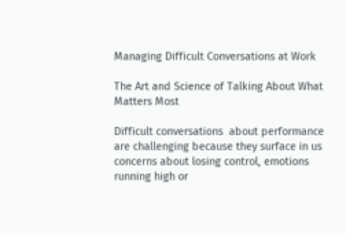Managing Difficult Conversations at Work

The Art and Science of Talking About What Matters Most

Difficult conversations  about performance are challenging because they surface in us concerns about losing control, emotions running high or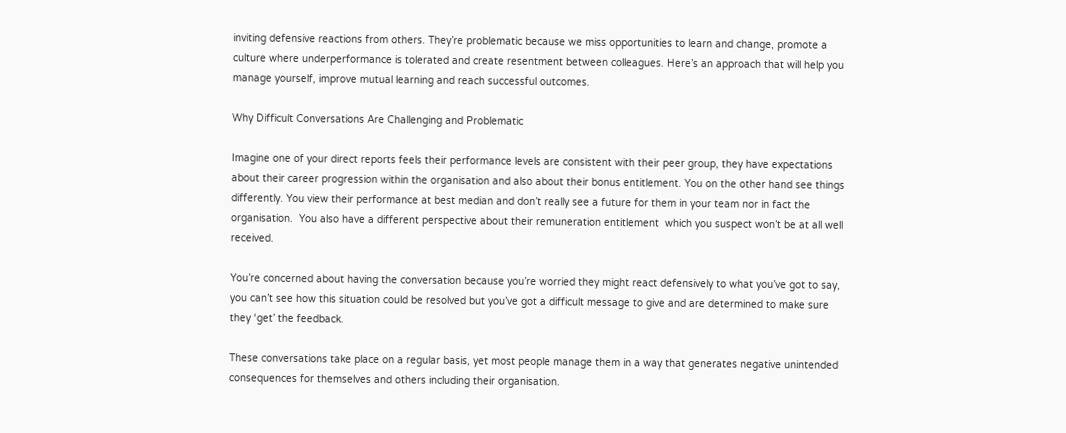inviting defensive reactions from others. They’re problematic because we miss opportunities to learn and change, promote a culture where underperformance is tolerated and create resentment between colleagues. Here’s an approach that will help you manage yourself, improve mutual learning and reach successful outcomes.

Why Difficult Conversations Are Challenging and Problematic

Imagine one of your direct reports feels their performance levels are consistent with their peer group, they have expectations about their career progression within the organisation and also about their bonus entitlement. You on the other hand see things differently. You view their performance at best median and don’t really see a future for them in your team nor in fact the organisation.  You also have a different perspective about their remuneration entitlement  which you suspect won’t be at all well received.

You’re concerned about having the conversation because you’re worried they might react defensively to what you’ve got to say, you can’t see how this situation could be resolved but you’ve got a difficult message to give and are determined to make sure they ‘get’ the feedback.

These conversations take place on a regular basis, yet most people manage them in a way that generates negative unintended consequences for themselves and others including their organisation.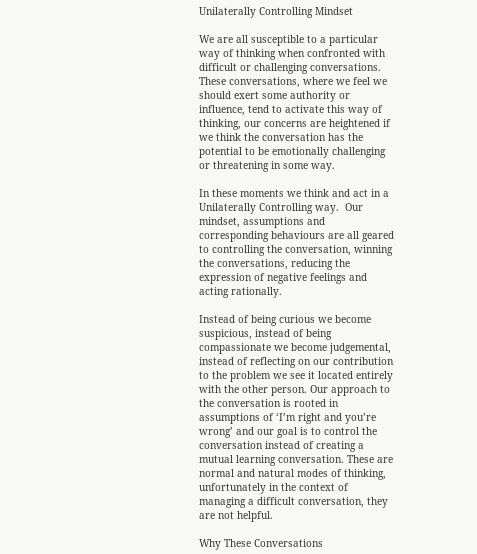Unilaterally Controlling Mindset

We are all susceptible to a particular way of thinking when confronted with difficult or challenging conversations. These conversations, where we feel we should exert some authority or influence, tend to activate this way of thinking, our concerns are heightened if we think the conversation has the potential to be emotionally challenging or threatening in some way.

In these moments we think and act in a Unilaterally Controlling way.  Our mindset, assumptions and corresponding behaviours are all geared to controlling the conversation, winning the conversations, reducing the expression of negative feelings and acting rationally.

Instead of being curious we become suspicious, instead of being compassionate we become judgemental, instead of reflecting on our contribution to the problem we see it located entirely with the other person. Our approach to the conversation is rooted in assumptions of ‘I’m right and you’re wrong’ and our goal is to control the conversation instead of creating a mutual learning conversation. These are normal and natural modes of thinking, unfortunately in the context of managing a difficult conversation, they are not helpful.

Why These Conversations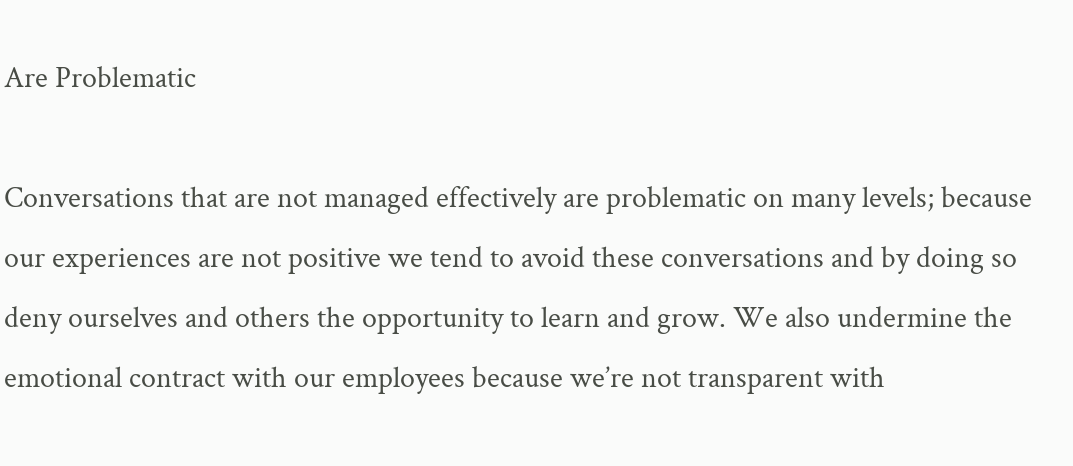Are Problematic

Conversations that are not managed effectively are problematic on many levels; because our experiences are not positive we tend to avoid these conversations and by doing so deny ourselves and others the opportunity to learn and grow. We also undermine the emotional contract with our employees because we’re not transparent with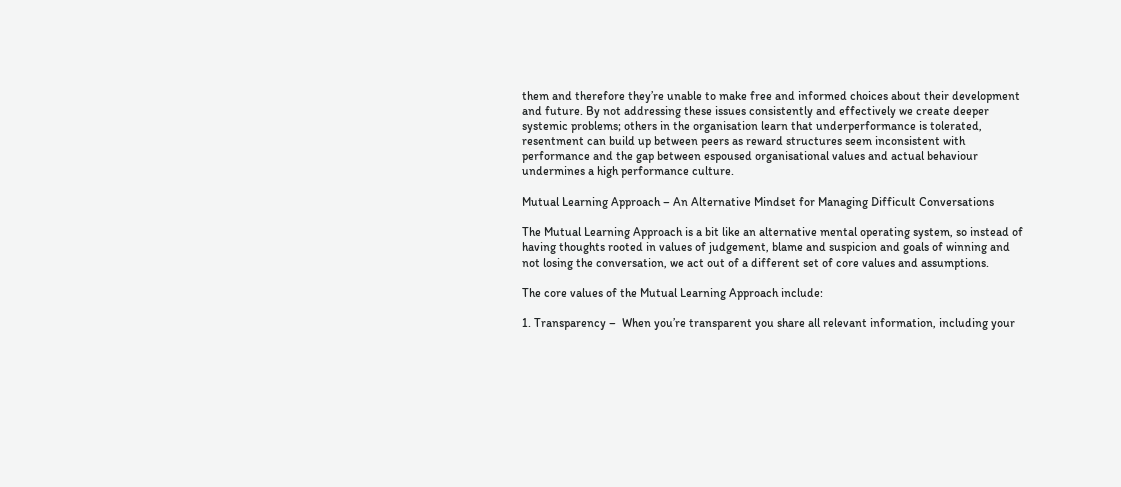them and therefore they’re unable to make free and informed choices about their development and future. By not addressing these issues consistently and effectively we create deeper systemic problems; others in the organisation learn that underperformance is tolerated, resentment can build up between peers as reward structures seem inconsistent with performance and the gap between espoused organisational values and actual behaviour undermines a high performance culture.

Mutual Learning Approach – An Alternative Mindset for Managing Difficult Conversations

The Mutual Learning Approach is a bit like an alternative mental operating system, so instead of having thoughts rooted in values of judgement, blame and suspicion and goals of winning and not losing the conversation, we act out of a different set of core values and assumptions.

The core values of the Mutual Learning Approach include:

1. Transparency –  When you’re transparent you share all relevant information, including your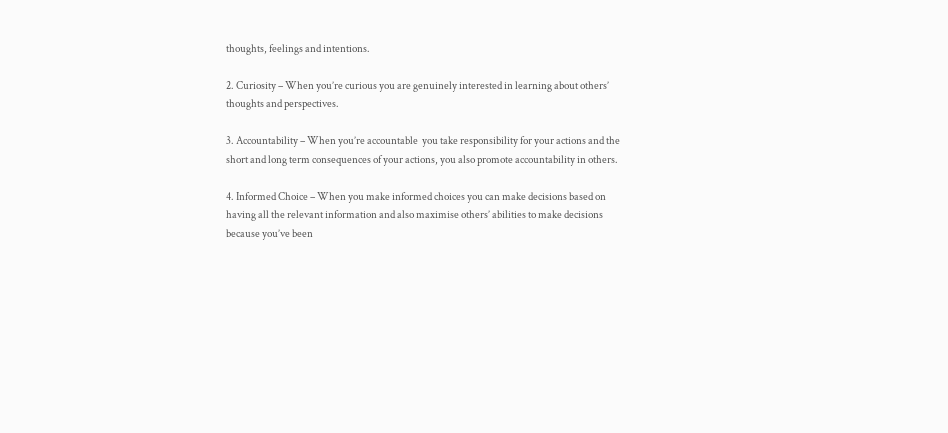thoughts, feelings and intentions.

2. Curiosity – When you’re curious you are genuinely interested in learning about others’ thoughts and perspectives.

3. Accountability – When you’re accountable  you take responsibility for your actions and the short and long term consequences of your actions, you also promote accountability in others.

4. Informed Choice – When you make informed choices you can make decisions based on having all the relevant information and also maximise others’ abilities to make decisions because you’ve been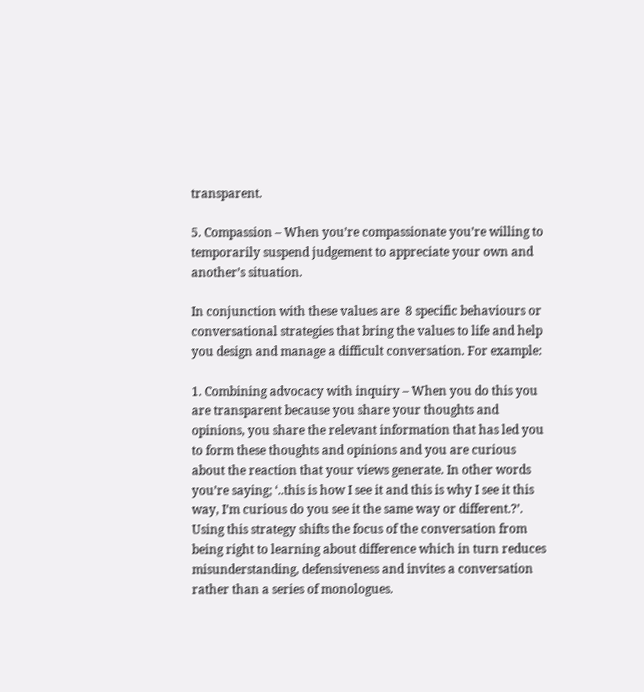transparent.

5. Compassion – When you’re compassionate you’re willing to temporarily suspend judgement to appreciate your own and another’s situation.

In conjunction with these values are  8 specific behaviours or conversational strategies that bring the values to life and help you design and manage a difficult conversation. For example:

1. Combining advocacy with inquiry – When you do this you are transparent because you share your thoughts and opinions, you share the relevant information that has led you to form these thoughts and opinions and you are curious about the reaction that your views generate. In other words you’re saying; ‘..this is how I see it and this is why I see it this way, I’m curious do you see it the same way or different.?’. Using this strategy shifts the focus of the conversation from being right to learning about difference which in turn reduces misunderstanding, defensiveness and invites a conversation rather than a series of monologues.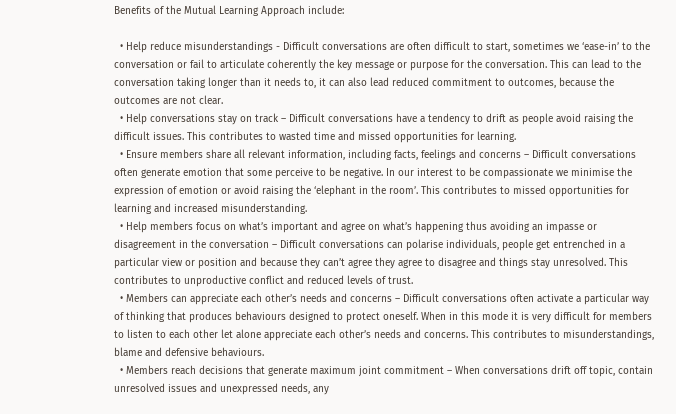Benefits of the Mutual Learning Approach include:

  • Help reduce misunderstandings - Difficult conversations are often difficult to start, sometimes we ‘ease-in’ to the conversation or fail to articulate coherently the key message or purpose for the conversation. This can lead to the conversation taking longer than it needs to, it can also lead reduced commitment to outcomes, because the outcomes are not clear.
  • Help conversations stay on track – Difficult conversations have a tendency to drift as people avoid raising the difficult issues. This contributes to wasted time and missed opportunities for learning.
  • Ensure members share all relevant information, including facts, feelings and concerns – Difficult conversations often generate emotion that some perceive to be negative. In our interest to be compassionate we minimise the expression of emotion or avoid raising the ‘elephant in the room’. This contributes to missed opportunities for learning and increased misunderstanding.
  • Help members focus on what’s important and agree on what’s happening thus avoiding an impasse or disagreement in the conversation – Difficult conversations can polarise individuals, people get entrenched in a particular view or position and because they can’t agree they agree to disagree and things stay unresolved. This contributes to unproductive conflict and reduced levels of trust.
  • Members can appreciate each other’s needs and concerns – Difficult conversations often activate a particular way of thinking that produces behaviours designed to protect oneself. When in this mode it is very difficult for members to listen to each other let alone appreciate each other’s needs and concerns. This contributes to misunderstandings, blame and defensive behaviours.
  • Members reach decisions that generate maximum joint commitment – When conversations drift off topic, contain unresolved issues and unexpressed needs, any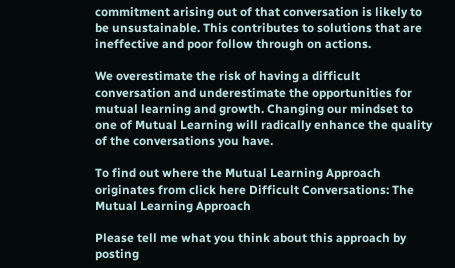commitment arising out of that conversation is likely to be unsustainable. This contributes to solutions that are ineffective and poor follow through on actions.

We overestimate the risk of having a difficult conversation and underestimate the opportunities for mutual learning and growth. Changing our mindset to one of Mutual Learning will radically enhance the quality of the conversations you have.

To find out where the Mutual Learning Approach originates from click here Difficult Conversations: The Mutual Learning Approach

Please tell me what you think about this approach by posting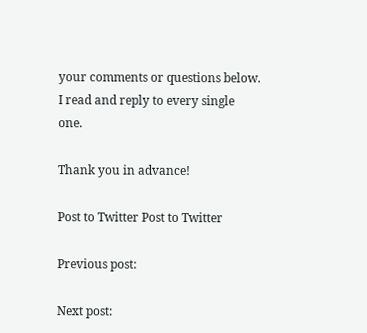your comments or questions below. I read and reply to every single one.

Thank you in advance!

Post to Twitter Post to Twitter

Previous post:

Next post: